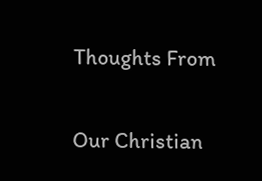Thoughts From

Our Christian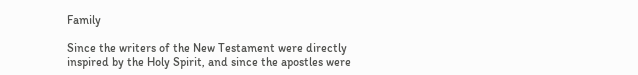Family

Since the writers of the New Testament were directly inspired by the Holy Spirit, and since the apostles were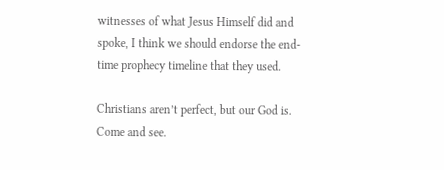witnesses of what Jesus Himself did and spoke, I think we should endorse the end-time prophecy timeline that they used.

Christians aren’t perfect, but our God is. Come and see.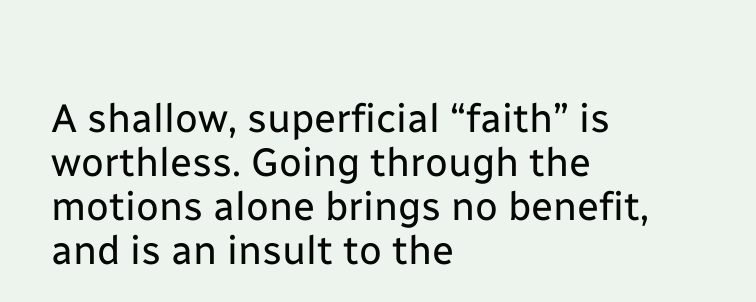A shallow, superficial “faith” is worthless. Going through the motions alone brings no benefit, and is an insult to the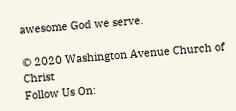awesome God we serve.

© 2020 Washington Avenue Church of Christ
Follow Us On: